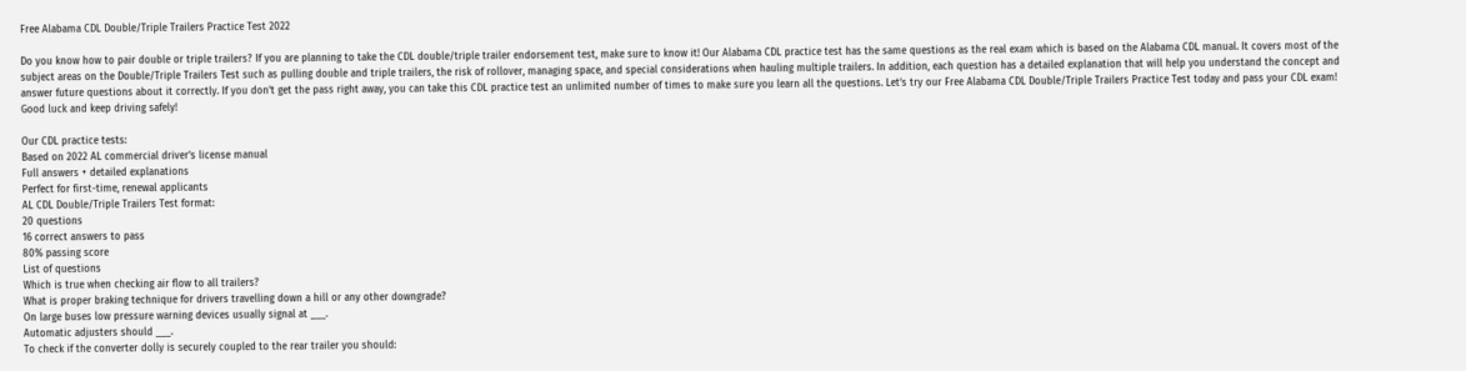Free Alabama CDL Double/Triple Trailers Practice Test 2022

Do you know how to pair double or triple trailers? If you are planning to take the CDL double/triple trailer endorsement test, make sure to know it! Our Alabama CDL practice test has the same questions as the real exam which is based on the Alabama CDL manual. It covers most of the subject areas on the Double/Triple Trailers Test such as pulling double and triple trailers, the risk of rollover, managing space, and special considerations when hauling multiple trailers. In addition, each question has a detailed explanation that will help you understand the concept and answer future questions about it correctly. If you don't get the pass right away, you can take this CDL practice test an unlimited number of times to make sure you learn all the questions. Let’s try our Free Alabama CDL Double/Triple Trailers Practice Test today and pass your CDL exam! Good luck and keep driving safely!

Our CDL practice tests:
Based on 2022 AL commercial driver's license manual
Full answers + detailed explanations
Perfect for first-time, renewal applicants
AL CDL Double/Triple Trailers Test format:
20 questions
16 correct answers to pass
80% passing score
List of questions
Which is true when checking air flow to all trailers?
What is proper braking technique for drivers travelling down a hill or any other downgrade?
On large buses low pressure warning devices usually signal at ___.
Automatic adjusters should ___.
To check if the converter dolly is securely coupled to the rear trailer you should: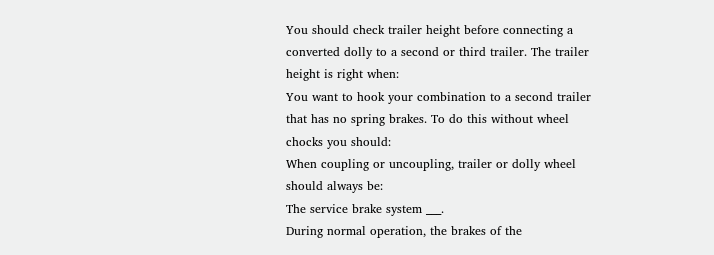You should check trailer height before connecting a converted dolly to a second or third trailer. The trailer height is right when:
You want to hook your combination to a second trailer that has no spring brakes. To do this without wheel chocks you should:
When coupling or uncoupling, trailer or dolly wheel should always be:
The service brake system ___.
During normal operation, the brakes of the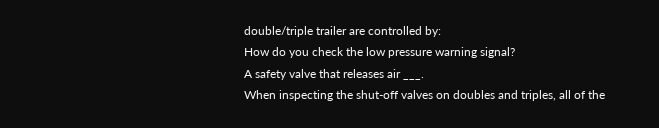double/triple trailer are controlled by:
How do you check the low pressure warning signal?
A safety valve that releases air ___.
When inspecting the shut-off valves on doubles and triples, all of the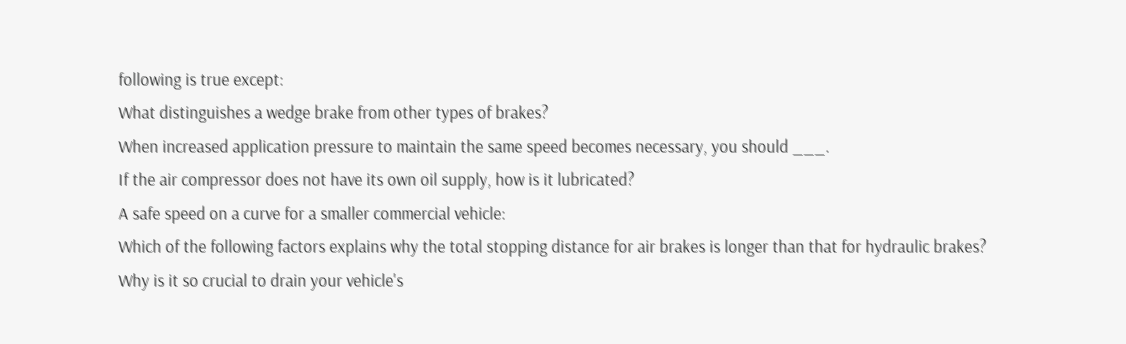following is true except:
What distinguishes a wedge brake from other types of brakes?
When increased application pressure to maintain the same speed becomes necessary, you should ___.
If the air compressor does not have its own oil supply, how is it lubricated?
A safe speed on a curve for a smaller commercial vehicle:
Which of the following factors explains why the total stopping distance for air brakes is longer than that for hydraulic brakes?
Why is it so crucial to drain your vehicle's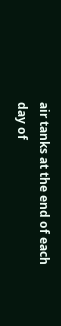air tanks at the end of each day of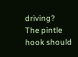driving?
The pintle hook should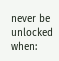never be unlocked when: